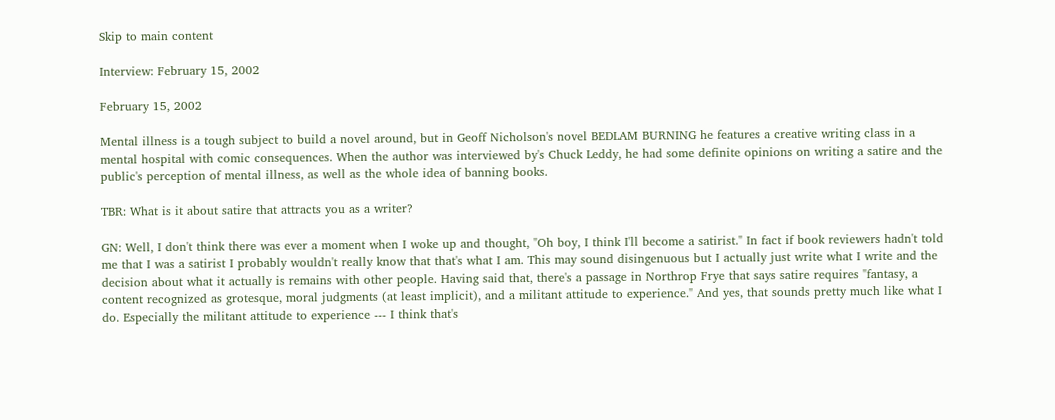Skip to main content

Interview: February 15, 2002

February 15, 2002

Mental illness is a tough subject to build a novel around, but in Geoff Nicholson's novel BEDLAM BURNING he features a creative writing class in a mental hospital with comic consequences. When the author was interviewed by's Chuck Leddy, he had some definite opinions on writing a satire and the public's perception of mental illness, as well as the whole idea of banning books.

TBR: What is it about satire that attracts you as a writer?

GN: Well, I don't think there was ever a moment when I woke up and thought, "Oh boy, I think I'll become a satirist." In fact if book reviewers hadn't told me that I was a satirist I probably wouldn't really know that that's what I am. This may sound disingenuous but I actually just write what I write and the decision about what it actually is remains with other people. Having said that, there's a passage in Northrop Frye that says satire requires "fantasy, a content recognized as grotesque, moral judgments (at least implicit), and a militant attitude to experience." And yes, that sounds pretty much like what I do. Especially the militant attitude to experience --- I think that's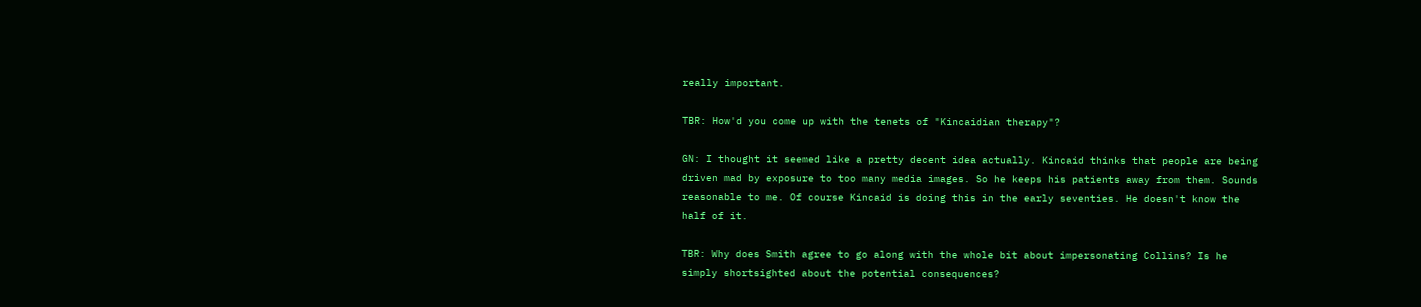really important.

TBR: How'd you come up with the tenets of "Kincaidian therapy"?

GN: I thought it seemed like a pretty decent idea actually. Kincaid thinks that people are being driven mad by exposure to too many media images. So he keeps his patients away from them. Sounds reasonable to me. Of course Kincaid is doing this in the early seventies. He doesn't know the half of it.

TBR: Why does Smith agree to go along with the whole bit about impersonating Collins? Is he simply shortsighted about the potential consequences?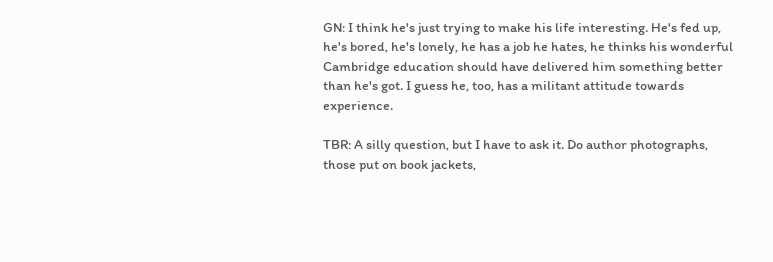GN: I think he's just trying to make his life interesting. He's fed up, he's bored, he's lonely, he has a job he hates, he thinks his wonderful Cambridge education should have delivered him something better than he's got. I guess he, too, has a militant attitude towards experience.

TBR: A silly question, but I have to ask it. Do author photographs, those put on book jackets,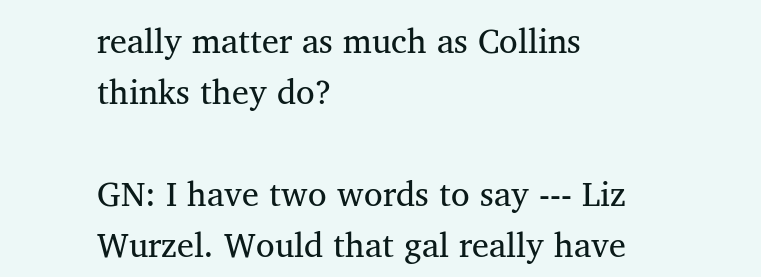really matter as much as Collins thinks they do?

GN: I have two words to say --- Liz Wurzel. Would that gal really have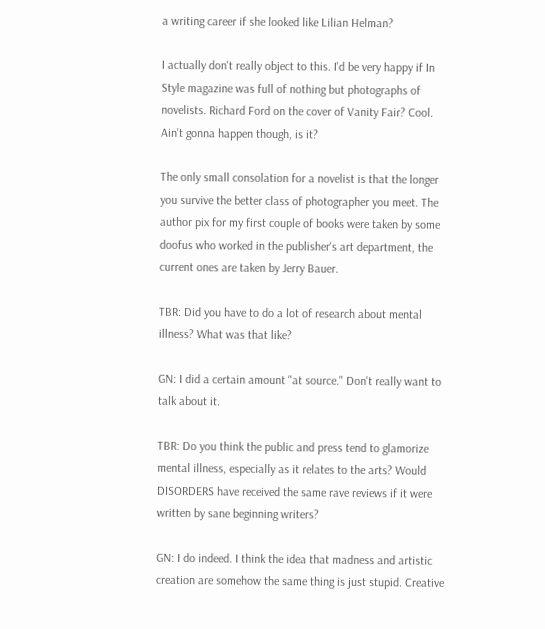a writing career if she looked like Lilian Helman?

I actually don't really object to this. I'd be very happy if In Style magazine was full of nothing but photographs of novelists. Richard Ford on the cover of Vanity Fair? Cool. Ain't gonna happen though, is it?

The only small consolation for a novelist is that the longer you survive the better class of photographer you meet. The author pix for my first couple of books were taken by some doofus who worked in the publisher's art department, the current ones are taken by Jerry Bauer.

TBR: Did you have to do a lot of research about mental illness? What was that like?

GN: I did a certain amount "at source." Don't really want to talk about it.

TBR: Do you think the public and press tend to glamorize mental illness, especially as it relates to the arts? Would DISORDERS have received the same rave reviews if it were written by sane beginning writers?

GN: I do indeed. I think the idea that madness and artistic creation are somehow the same thing is just stupid. Creative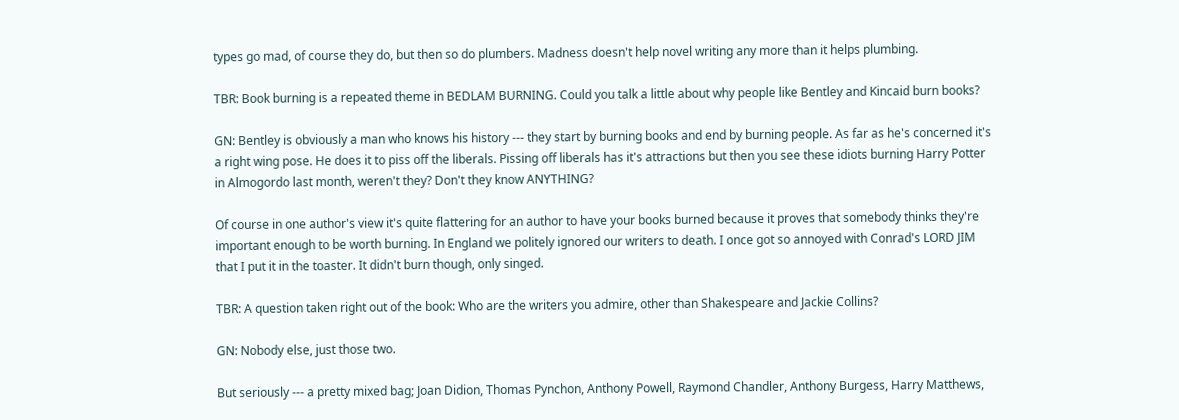types go mad, of course they do, but then so do plumbers. Madness doesn't help novel writing any more than it helps plumbing.

TBR: Book burning is a repeated theme in BEDLAM BURNING. Could you talk a little about why people like Bentley and Kincaid burn books?

GN: Bentley is obviously a man who knows his history --- they start by burning books and end by burning people. As far as he's concerned it's a right wing pose. He does it to piss off the liberals. Pissing off liberals has it's attractions but then you see these idiots burning Harry Potter in Almogordo last month, weren't they? Don't they know ANYTHING?

Of course in one author's view it's quite flattering for an author to have your books burned because it proves that somebody thinks they're important enough to be worth burning. In England we politely ignored our writers to death. I once got so annoyed with Conrad's LORD JIM that I put it in the toaster. It didn't burn though, only singed.

TBR: A question taken right out of the book: Who are the writers you admire, other than Shakespeare and Jackie Collins?

GN: Nobody else, just those two.

But seriously --- a pretty mixed bag; Joan Didion, Thomas Pynchon, Anthony Powell, Raymond Chandler, Anthony Burgess, Harry Matthews,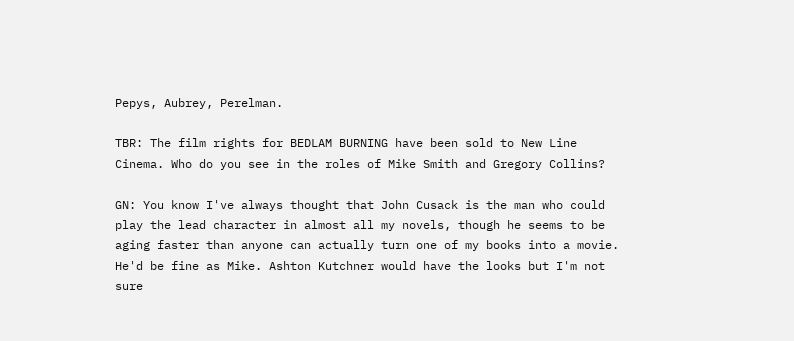Pepys, Aubrey, Perelman.

TBR: The film rights for BEDLAM BURNING have been sold to New Line Cinema. Who do you see in the roles of Mike Smith and Gregory Collins?

GN: You know I've always thought that John Cusack is the man who could play the lead character in almost all my novels, though he seems to be aging faster than anyone can actually turn one of my books into a movie. He'd be fine as Mike. Ashton Kutchner would have the looks but I'm not sure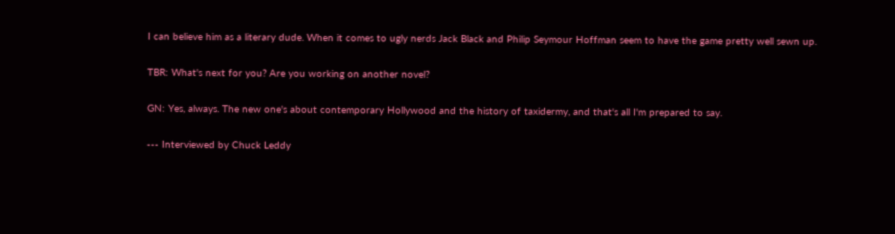I can believe him as a literary dude. When it comes to ugly nerds Jack Black and Philip Seymour Hoffman seem to have the game pretty well sewn up.

TBR: What's next for you? Are you working on another novel?

GN: Yes, always. The new one's about contemporary Hollywood and the history of taxidermy, and that's all I'm prepared to say.

--- Interviewed by Chuck Leddy